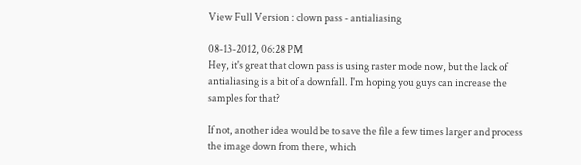View Full Version : clown pass - antialiasing

08-13-2012, 06:28 PM
Hey, it's great that clown pass is using raster mode now, but the lack of antialiasing is a bit of a downfall. I'm hoping you guys can increase the samples for that?

If not, another idea would be to save the file a few times larger and process the image down from there, which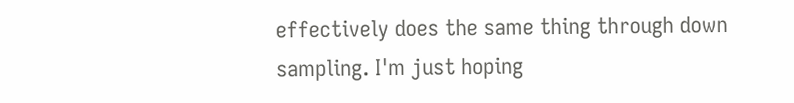effectively does the same thing through down sampling. I'm just hoping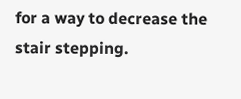for a way to decrease the stair stepping.